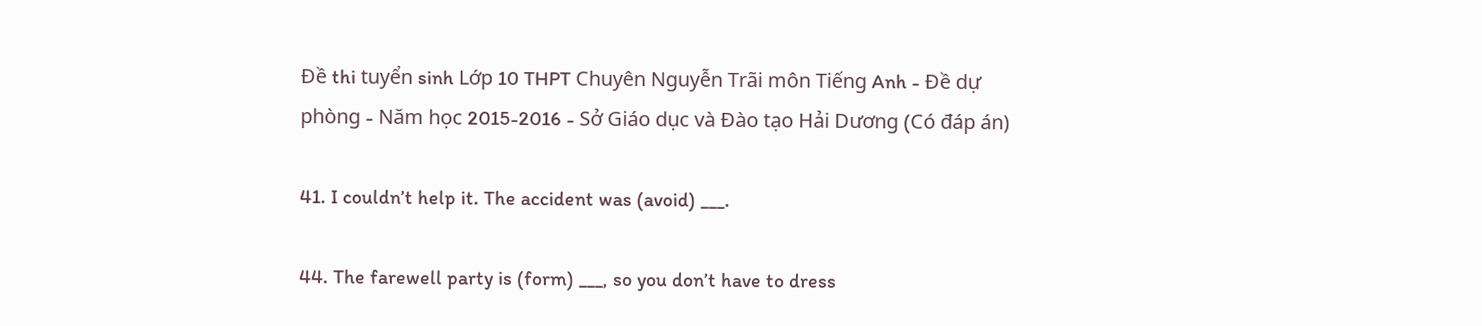Đề thi tuyển sinh Lớp 10 THPT Chuyên Nguyễn Trãi môn Tiếng Anh - Đề dự phòng - Năm học 2015-2016 - Sở Giáo dục và Đào tạo Hải Dương (Có đáp án)

41. I couldn’t help it. The accident was (avoid) ___.

44. The farewell party is (form) ___, so you don’t have to dress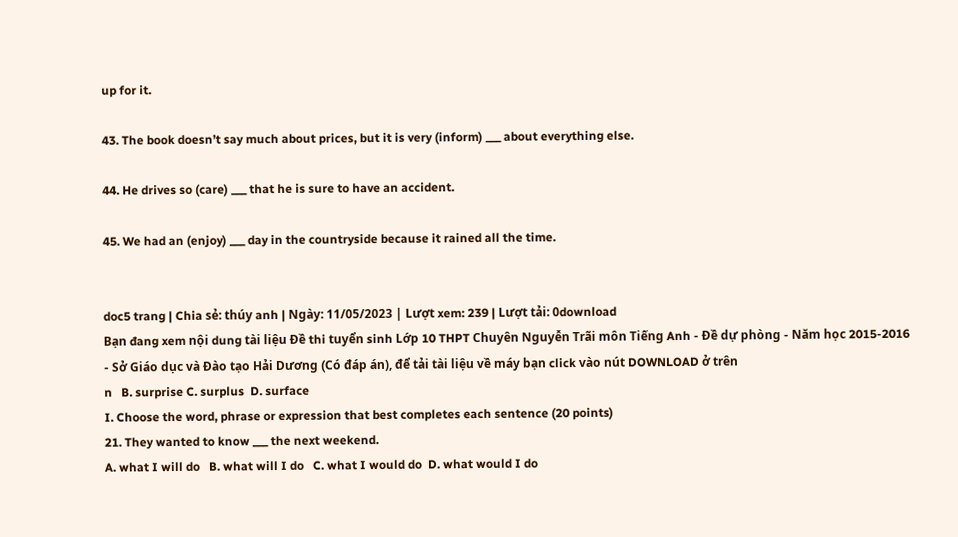up for it.

43. The book doesn’t say much about prices, but it is very (inform) ___ about everything else.

44. He drives so (care) ___ that he is sure to have an accident.

45. We had an (enjoy) ___ day in the countryside because it rained all the time.


doc5 trang | Chia sẻ: thúy anh | Ngày: 11/05/2023 | Lượt xem: 239 | Lượt tải: 0download
Bạn đang xem nội dung tài liệu Đề thi tuyển sinh Lớp 10 THPT Chuyên Nguyễn Trãi môn Tiếng Anh - Đề dự phòng - Năm học 2015-2016 - Sở Giáo dục và Đào tạo Hải Dương (Có đáp án), để tải tài liệu về máy bạn click vào nút DOWNLOAD ở trên
n   B. surprise C. surplus  D. surface
I. Choose the word, phrase or expression that best completes each sentence (20 points)
21. They wanted to know ___ the next weekend.
A. what I will do   B. what will I do   C. what I would do  D. what would I do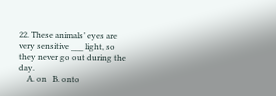22. These animals’ eyes are very sensitive ___ light, so they never go out during the day.
    A. on   B. onto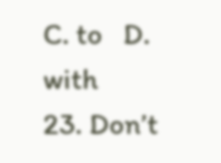C. to   D. with
23. Don’t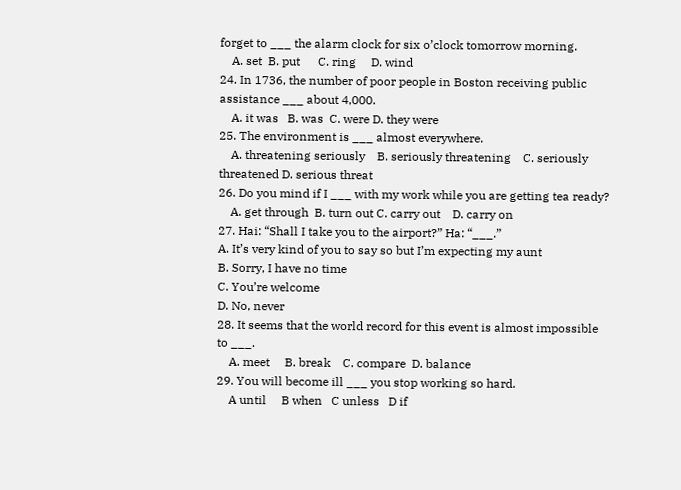forget to ___ the alarm clock for six o’clock tomorrow morning.
    A. set  B. put      C. ring     D. wind
24. In 1736, the number of poor people in Boston receiving public assistance ___ about 4,000.
    A. it was   B. was  C. were D. they were
25. The environment is ___ almost everywhere.
    A. threatening seriously    B. seriously threatening    C. seriously threatened D. serious threat
26. Do you mind if I ___ with my work while you are getting tea ready?
    A. get through  B. turn out C. carry out    D. carry on
27. Hai: “Shall I take you to the airport?” Ha: “___.”
A. It’s very kind of you to say so but I’m expecting my aunt
B. Sorry, I have no time
C. You’re welcome
D. No, never
28. It seems that the world record for this event is almost impossible to ___.
    A. meet     B. break    C. compare  D. balance
29. You will become ill ___ you stop working so hard.
    A until     B when   C unless   D if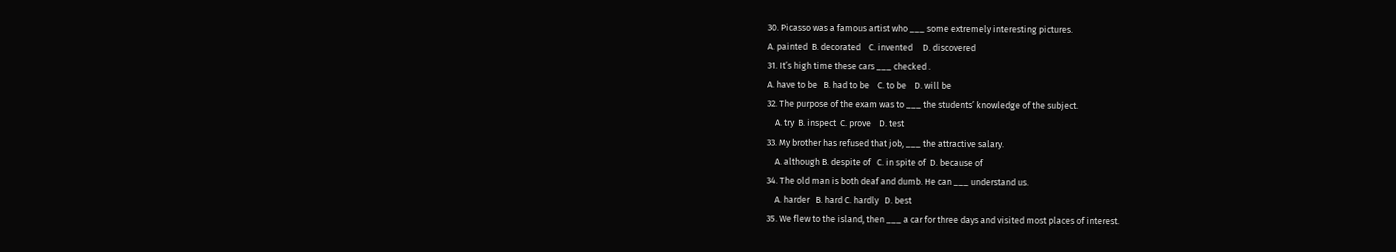30. Picasso was a famous artist who ___ some extremely interesting pictures.
A. painted  B. decorated    C. invented     D. discovered
31. It’s high time these cars ___ checked .
A. have to be   B. had to be    C. to be    D. will be
32. The purpose of the exam was to ___ the students’ knowledge of the subject.
    A. try  B. inspect  C. prove    D. test
33. My brother has refused that job, ___ the attractive salary.
    A. although B. despite of   C. in spite of  D. because of
34. The old man is both deaf and dumb. He can ___ understand us.
    A. harder   B. hard C. hardly   D. best
35. We flew to the island, then ___ a car for three days and visited most places of interest.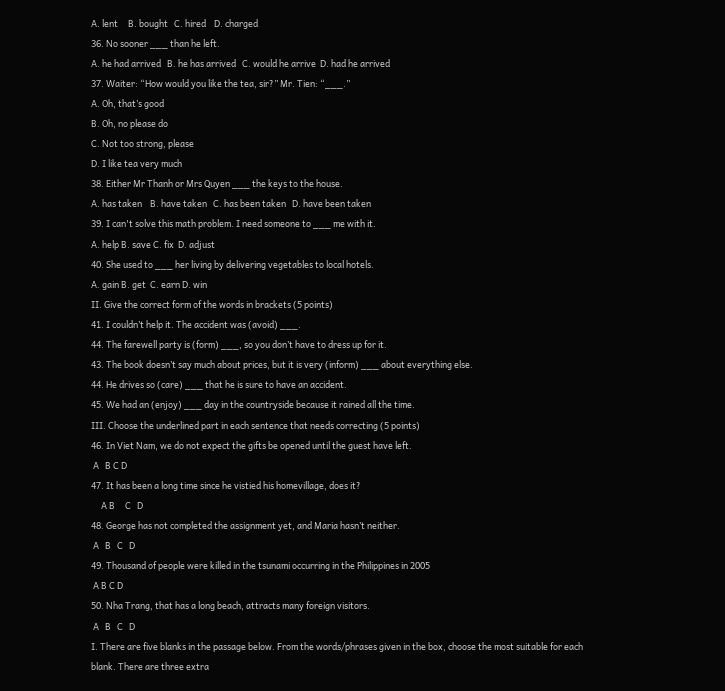A. lent     B. bought   C. hired    D. charged
36. No sooner ___ than he left.
A. he had arrived   B. he has arrived   C. would he arrive  D. had he arrived
37. Waiter: “How would you like the tea, sir?” Mr. Tien: “___.”
A. Oh, that’s good
B. Oh, no please do
C. Not too strong, please
D. I like tea very much
38. Either Mr Thanh or Mrs Quyen ___ the keys to the house.
A. has taken    B. have taken   C. has been taken   D. have been taken
39. I can't solve this math problem. I need someone to ___ me with it.
A. help B. save C. fix  D. adjust
40. She used to ___ her living by delivering vegetables to local hotels.
A. gain B. get  C. earn D. win
II. Give the correct form of the words in brackets (5 points)
41. I couldn’t help it. The accident was (avoid) ___.
44. The farewell party is (form) ___, so you don’t have to dress up for it.
43. The book doesn’t say much about prices, but it is very (inform) ___ about everything else.
44. He drives so (care) ___ that he is sure to have an accident.
45. We had an (enjoy) ___ day in the countryside because it rained all the time.
III. Choose the underlined part in each sentence that needs correcting (5 points)
46. In Viet Nam, we do not expect the gifts be opened until the guest have left.
 A   B C D
47. It has been a long time since he vistied his homevillage, does it?
     A B     C   D
48. George has not completed the assignment yet, and Maria hasn’t neither.
 A   B   C   D
49. Thousand of people were killed in the tsunami occurring in the Philippines in 2005
 A B C D
50. Nha Trang, that has a long beach, attracts many foreign visitors.
 A   B   C   D
I. There are five blanks in the passage below. From the words/phrases given in the box, choose the most suitable for each blank. There are three extra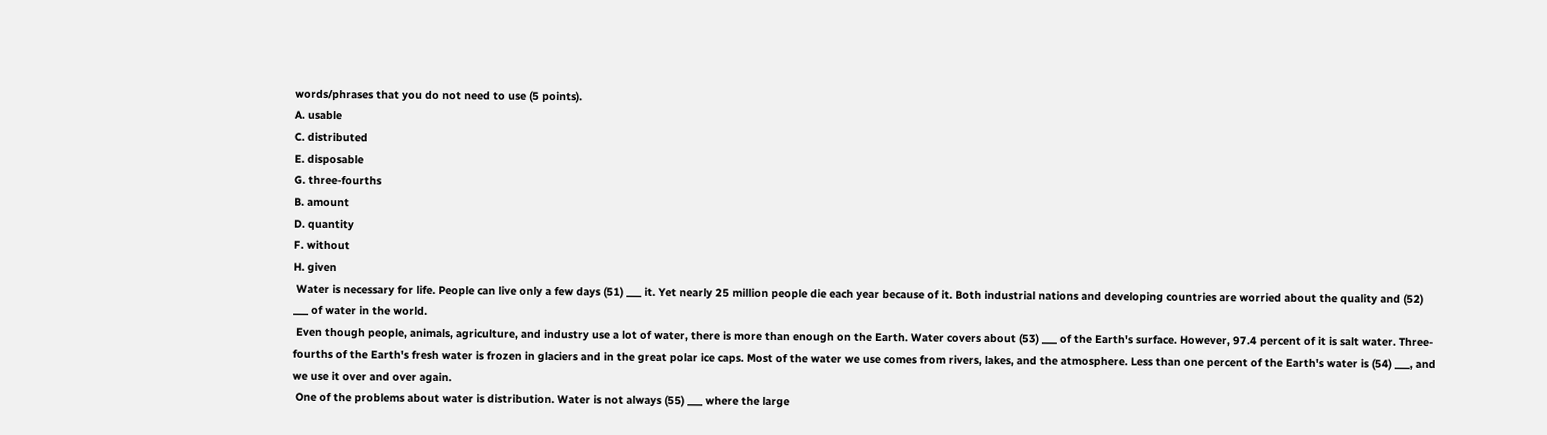words/phrases that you do not need to use (5 points).
A. usable
C. distributed
E. disposable
G. three-fourths
B. amount
D. quantity
F. without
H. given
 Water is necessary for life. People can live only a few days (51) ___ it. Yet nearly 25 million people die each year because of it. Both industrial nations and developing countries are worried about the quality and (52) ___ of water in the world.
 Even though people, animals, agriculture, and industry use a lot of water, there is more than enough on the Earth. Water covers about (53) ___ of the Earth's surface. However, 97.4 percent of it is salt water. Three-fourths of the Earth's fresh water is frozen in glaciers and in the great polar ice caps. Most of the water we use comes from rivers, lakes, and the atmosphere. Less than one percent of the Earth's water is (54) ___, and we use it over and over again.
 One of the problems about water is distribution. Water is not always (55) ___ where the large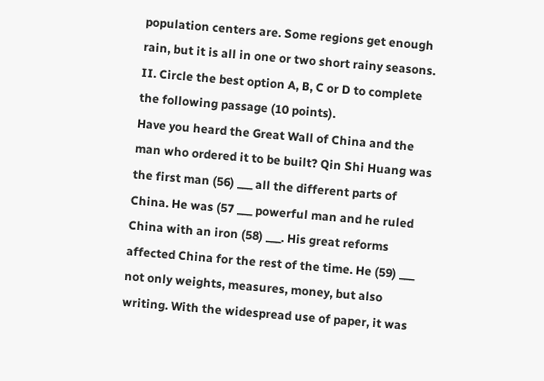population centers are. Some regions get enough rain, but it is all in one or two short rainy seasons.
II. Circle the best option A, B, C or D to complete the following passage (10 points).
Have you heard the Great Wall of China and the man who ordered it to be built? Qin Shi Huang was the first man (56) ___ all the different parts of China. He was (57 ___ powerful man and he ruled China with an iron (58) ___. His great reforms affected China for the rest of the time. He (59) ___ not only weights, measures, money, but also writing. With the widespread use of paper, it was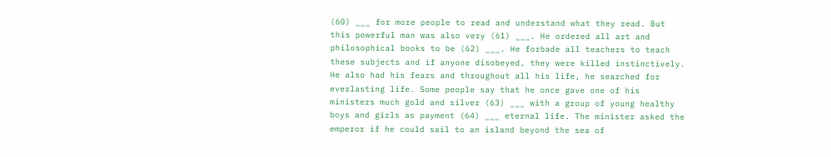(60) ___ for more people to read and understand what they read. But this powerful man was also very (61) ___. He ordered all art and philosophical books to be (62) ___. He forbade all teachers to teach these subjects and if anyone disobeyed, they were killed instinctively. He also had his fears and throughout all his life, he searched for everlasting life. Some people say that he once gave one of his ministers much gold and silver (63) ___ with a group of young healthy boys and girls as payment (64) ___ eternal life. The minister asked the emperor if he could sail to an island beyond the sea of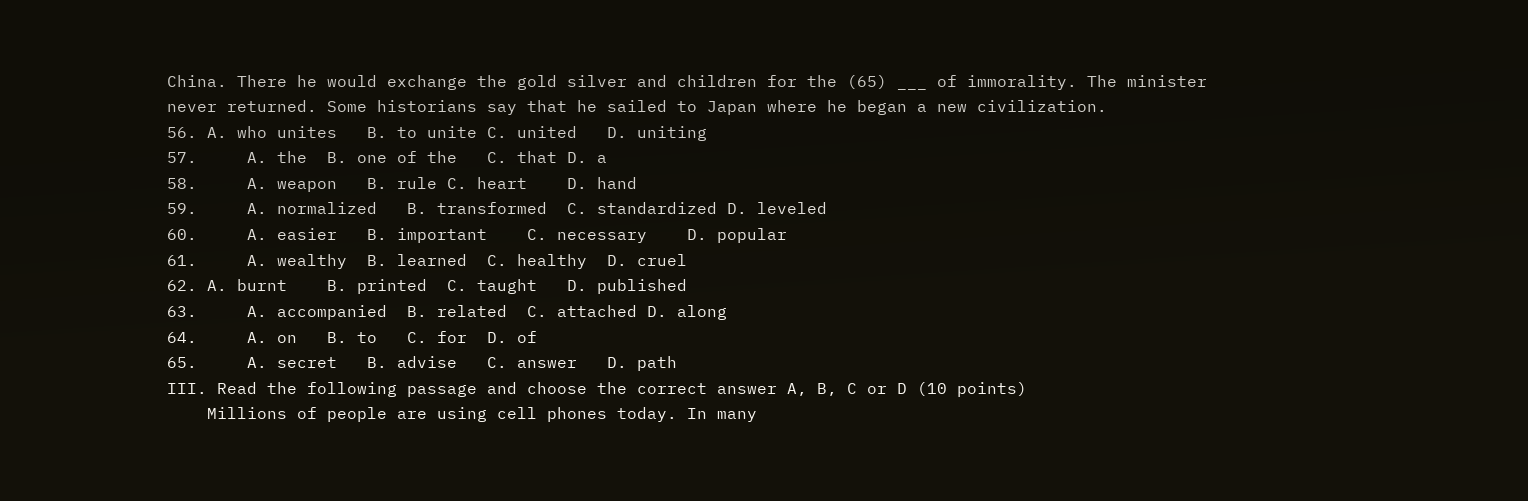China. There he would exchange the gold silver and children for the (65) ___ of immorality. The minister never returned. Some historians say that he sailed to Japan where he began a new civilization.
56. A. who unites   B. to unite C. united   D. uniting
57.     A. the  B. one of the   C. that D. a
58.     A. weapon   B. rule C. heart    D. hand
59.     A. normalized   B. transformed  C. standardized D. leveled
60.     A. easier   B. important    C. necessary    D. popular
61.     A. wealthy  B. learned  C. healthy  D. cruel
62. A. burnt    B. printed  C. taught   D. published
63.     A. accompanied  B. related  C. attached D. along
64.     A. on   B. to   C. for  D. of
65.     A. secret   B. advise   C. answer   D. path
III. Read the following passage and choose the correct answer A, B, C or D (10 points)
    Millions of people are using cell phones today. In many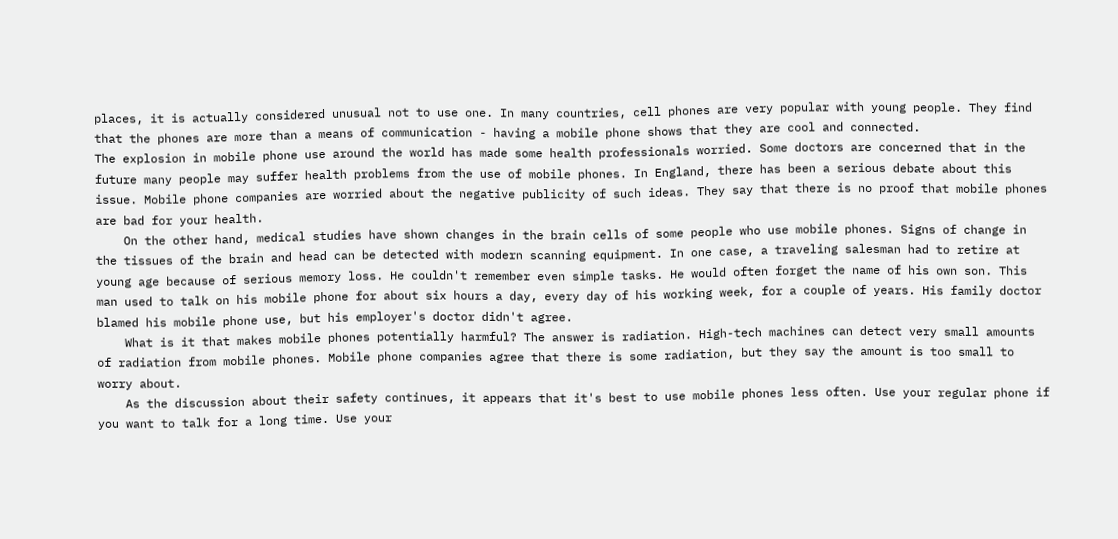places, it is actually considered unusual not to use one. In many countries, cell phones are very popular with young people. They find that the phones are more than a means of communication - having a mobile phone shows that they are cool and connected.
The explosion in mobile phone use around the world has made some health professionals worried. Some doctors are concerned that in the future many people may suffer health problems from the use of mobile phones. In England, there has been a serious debate about this issue. Mobile phone companies are worried about the negative publicity of such ideas. They say that there is no proof that mobile phones are bad for your health.
    On the other hand, medical studies have shown changes in the brain cells of some people who use mobile phones. Signs of change in the tissues of the brain and head can be detected with modern scanning equipment. In one case, a traveling salesman had to retire at young age because of serious memory loss. He couldn't remember even simple tasks. He would often forget the name of his own son. This man used to talk on his mobile phone for about six hours a day, every day of his working week, for a couple of years. His family doctor blamed his mobile phone use, but his employer's doctor didn't agree.
    What is it that makes mobile phones potentially harmful? The answer is radiation. High-tech machines can detect very small amounts of radiation from mobile phones. Mobile phone companies agree that there is some radiation, but they say the amount is too small to worry about.
    As the discussion about their safety continues, it appears that it's best to use mobile phones less often. Use your regular phone if you want to talk for a long time. Use your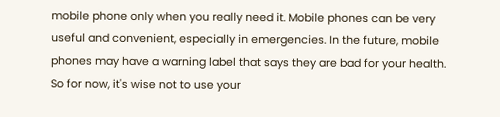mobile phone only when you really need it. Mobile phones can be very useful and convenient, especially in emergencies. In the future, mobile phones may have a warning label that says they are bad for your health. So for now, it's wise not to use your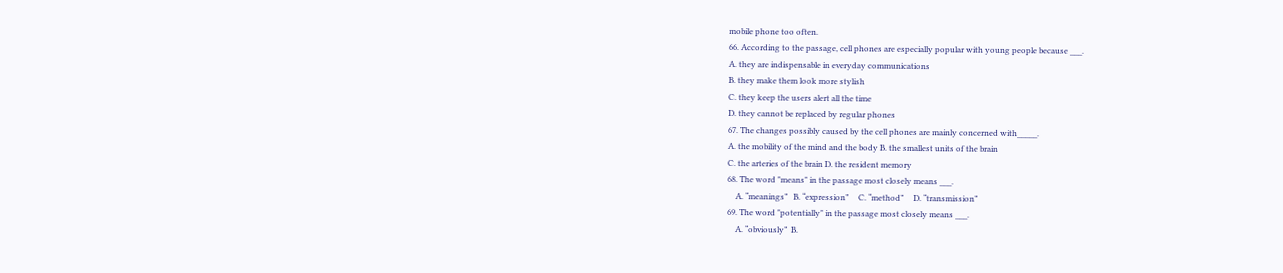mobile phone too often.
66. According to the passage, cell phones are especially popular with young people because ___.
A. they are indispensable in everyday communications
B. they make them look more stylish
C. they keep the users alert all the time
D. they cannot be replaced by regular phones
67. The changes possibly caused by the cell phones are mainly concerned with_____.
A. the mobility of the mind and the body B. the smallest units of the brain
C. the arteries of the brain D. the resident memory
68. The word "means" in the passage most closely means ___.
    A. “meanings”   B. “expression”     C. “method”     D. “transmission”
69. The word "potentially" in the passage most closely means ___.
    A. “obviously”  B.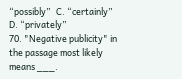“possibly”   C. “certainly”  D. “privately”
70. "Negative publicity" in the passage most likely means ___.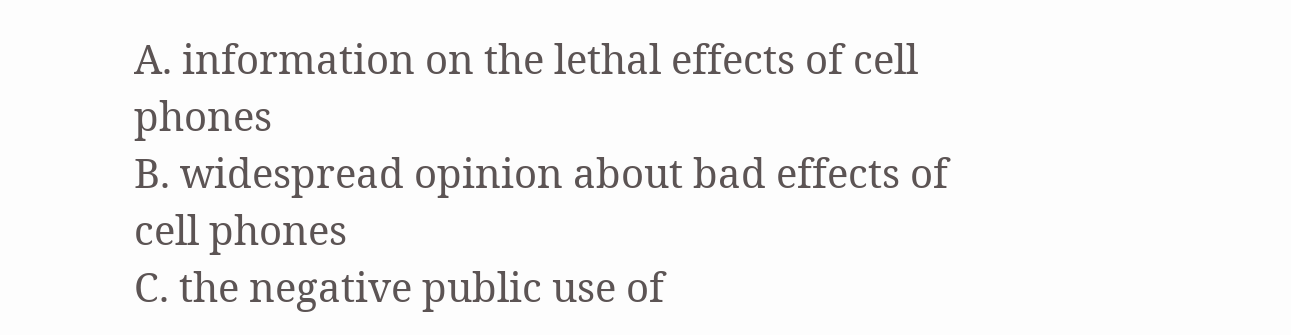A. information on the lethal effects of cell phones
B. widespread opinion about bad effects of cell phones
C. the negative public use of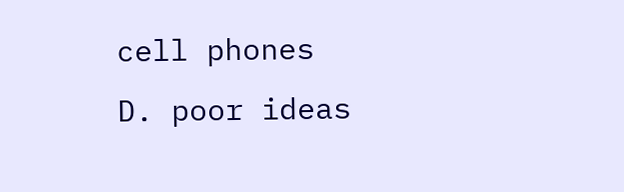cell phones
D. poor ideas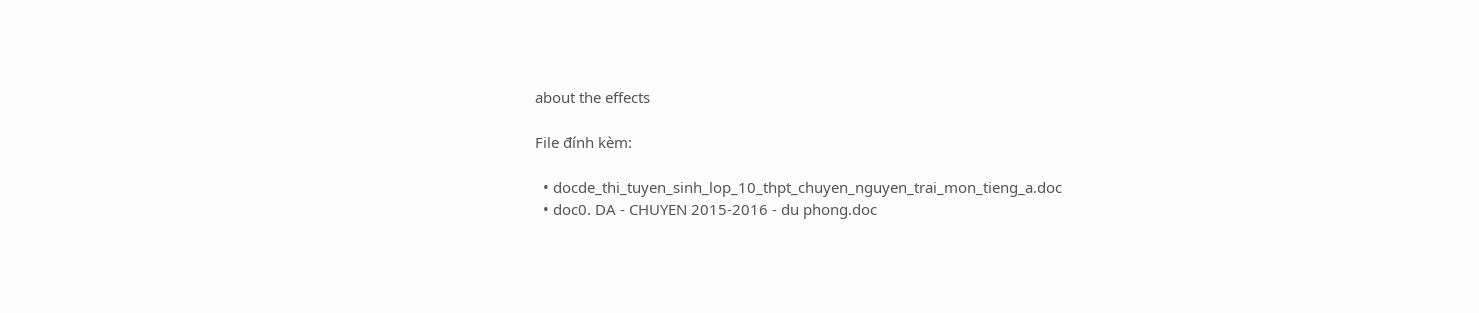about the effects

File đính kèm:

  • docde_thi_tuyen_sinh_lop_10_thpt_chuyen_nguyen_trai_mon_tieng_a.doc
  • doc0. DA - CHUYEN 2015-2016 - du phong.doc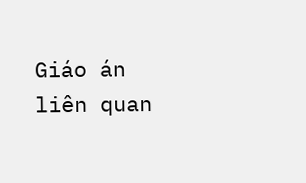Giáo án liên quan